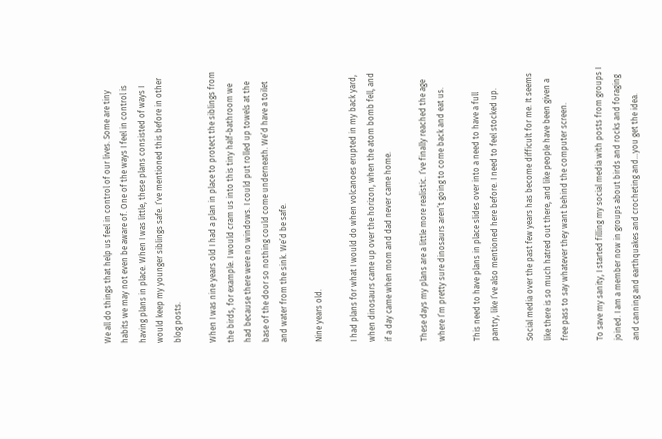We all do things that help us feel in control of our lives. Some are tiny habits we may not even be aware of. One of the ways I feel in control is having plans in place. When I was little, these plans consisted of ways I would keep my younger siblings safe. I’ve mentioned this before in other blog posts.

When I was nine years old I had a plan in place to protect the siblings from the birds, for example. I would cram us into this tiny half-bathroom we had because there were no windows. I could put rolled up towels at the base of the door so nothing could come underneath. We’d have a toilet and water from the sink. We’d be safe.

Nine years old.

I had plans for what I would do when volcanoes erupted in my back yard, when dinosaurs came up over the horizon, when the atom bomb fell, and if a day came when mom and dad never came home.

These days my plans are a little more realistic. I’ve finally reached the age where I’m pretty sure dinosaurs aren’t going to come back and eat us.

This need to have plans in place slides over into a need to have a full pantry, like I’ve also mentioned here before. I need to feel stocked up.

Social media over the past few years has become difficult for me. It seems like there is so much hatred out there, and like people have been given a free pass to say whatever they want behind the computer screen.

To save my sanity, I started filling my social media with posts from groups I joined. I am a member now in groups about birds and rocks and foraging and canning and earthquakes and crocheting and…you get the idea.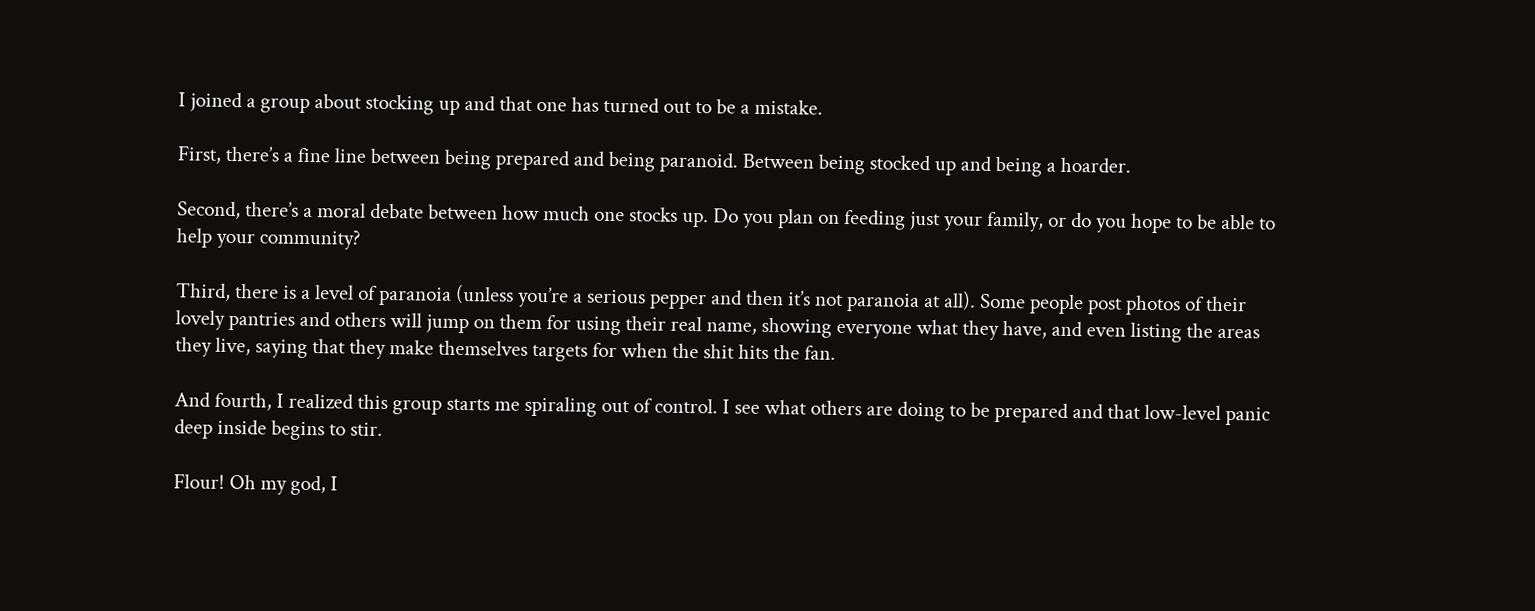I joined a group about stocking up and that one has turned out to be a mistake.

First, there’s a fine line between being prepared and being paranoid. Between being stocked up and being a hoarder.

Second, there’s a moral debate between how much one stocks up. Do you plan on feeding just your family, or do you hope to be able to help your community?

Third, there is a level of paranoia (unless you’re a serious pepper and then it’s not paranoia at all). Some people post photos of their lovely pantries and others will jump on them for using their real name, showing everyone what they have, and even listing the areas they live, saying that they make themselves targets for when the shit hits the fan.

And fourth, I realized this group starts me spiraling out of control. I see what others are doing to be prepared and that low-level panic deep inside begins to stir.

Flour! Oh my god, I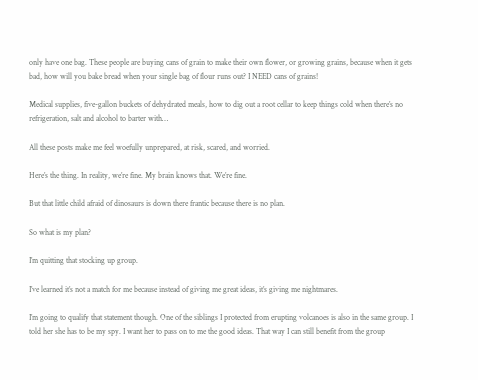only have one bag. These people are buying cans of grain to make their own flower, or growing grains, because when it gets bad, how will you bake bread when your single bag of flour runs out? I NEED cans of grains!

Medical supplies, five-gallon buckets of dehydrated meals, how to dig out a root cellar to keep things cold when there’s no refrigeration, salt and alcohol to barter with…

All these posts make me feel woefully unprepared, at risk, scared, and worried.

Here’s the thing. In reality, we’re fine. My brain knows that. We’re fine.

But that little child afraid of dinosaurs is down there frantic because there is no plan.

So what is my plan?

I’m quitting that stocking up group.

I’ve learned it’s not a match for me because instead of giving me great ideas, it’s giving me nightmares.

I’m going to qualify that statement though. One of the siblings I protected from erupting volcanoes is also in the same group. I told her she has to be my spy. I want her to pass on to me the good ideas. That way I can still benefit from the group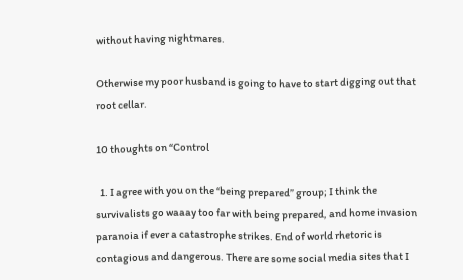without having nightmares.

Otherwise my poor husband is going to have to start digging out that root cellar.

10 thoughts on “Control

  1. I agree with you on the “being prepared” group; I think the survivalists go waaay too far with being prepared, and home invasion paranoia if ever a catastrophe strikes. End of world rhetoric is contagious and dangerous. There are some social media sites that I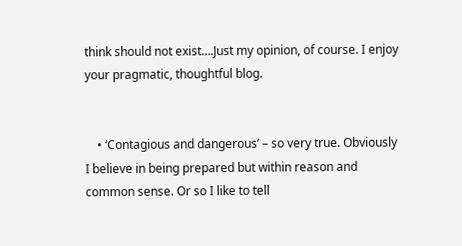think should not exist….Just my opinion, of course. I enjoy your pragmatic, thoughtful blog.


    • ‘Contagious and dangerous’ – so very true. Obviously I believe in being prepared but within reason and common sense. Or so I like to tell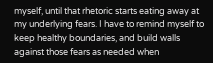myself, until that rhetoric starts eating away at my underlying fears. I have to remind myself to keep healthy boundaries, and build walls against those fears as needed when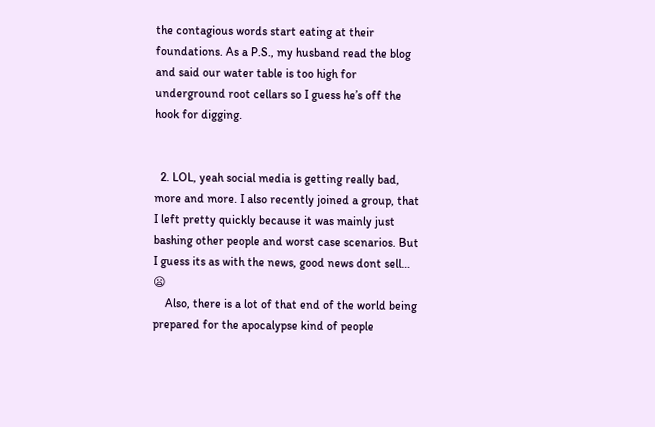the contagious words start eating at their foundations. As a P.S., my husband read the blog and said our water table is too high for underground root cellars so I guess he’s off the hook for digging.


  2. LOL, yeah social media is getting really bad, more and more. I also recently joined a group, that I left pretty quickly because it was mainly just bashing other people and worst case scenarios. But I guess its as with the news, good news dont sell… 😦
    Also, there is a lot of that end of the world being prepared for the apocalypse kind of people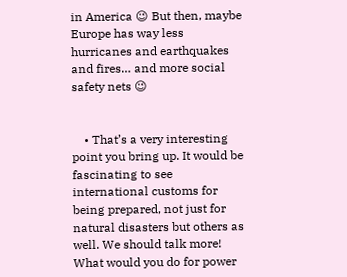in America 😉 But then, maybe Europe has way less hurricanes and earthquakes and fires… and more social safety nets 😉


    • That’s a very interesting point you bring up. It would be fascinating to see international customs for being prepared, not just for natural disasters but others as well. We should talk more! What would you do for power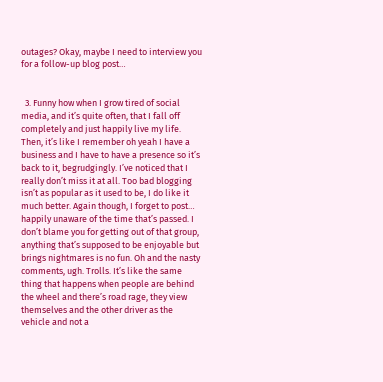outages? Okay, maybe I need to interview you for a follow-up blog post…


  3. Funny how when I grow tired of social media, and it’s quite often, that I fall off completely and just happily live my life. Then, it’s like I remember oh yeah I have a business and I have to have a presence so it’s back to it, begrudgingly. I’ve noticed that I really don’t miss it at all. Too bad blogging isn’t as popular as it used to be, I do like it much better. Again though, I forget to post… happily unaware of the time that’s passed. I don’t blame you for getting out of that group, anything that’s supposed to be enjoyable but brings nightmares is no fun. Oh and the nasty comments, ugh. Trolls. It’s like the same thing that happens when people are behind the wheel and there’s road rage, they view themselves and the other driver as the vehicle and not a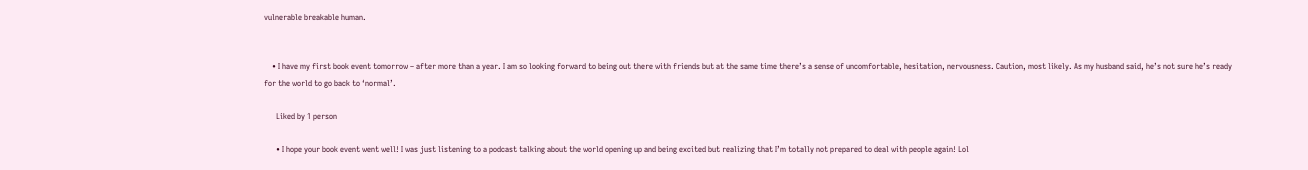vulnerable breakable human.


    • I have my first book event tomorrow – after more than a year. I am so looking forward to being out there with friends but at the same time there’s a sense of uncomfortable, hesitation, nervousness. Caution, most likely. As my husband said, he’s not sure he’s ready for the world to go back to ‘normal’.

      Liked by 1 person

      • I hope your book event went well! I was just listening to a podcast talking about the world opening up and being excited but realizing that I’m totally not prepared to deal with people again! Lol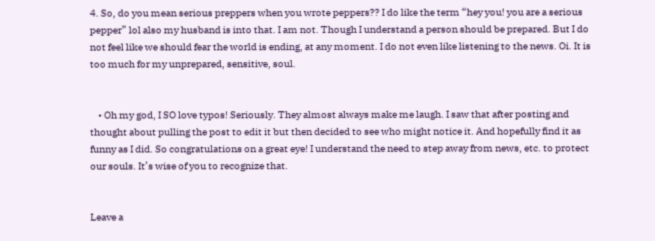4. So, do you mean serious preppers when you wrote peppers?? I do like the term “hey you! you are a serious pepper” lol also my husband is into that. I am not. Though I understand a person should be prepared. But I do not feel like we should fear the world is ending, at any moment. I do not even like listening to the news. Oi. It is too much for my unprepared, sensitive, soul.


    • Oh my god, I SO love typos! Seriously. They almost always make me laugh. I saw that after posting and thought about pulling the post to edit it but then decided to see who might notice it. And hopefully find it as funny as I did. So congratulations on a great eye! I understand the need to step away from news, etc. to protect our souls. It’s wise of you to recognize that.


Leave a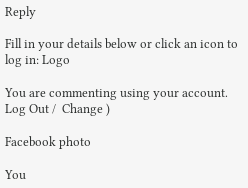Reply

Fill in your details below or click an icon to log in: Logo

You are commenting using your account. Log Out /  Change )

Facebook photo

You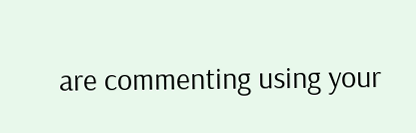are commenting using your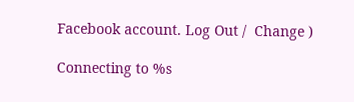Facebook account. Log Out /  Change )

Connecting to %s